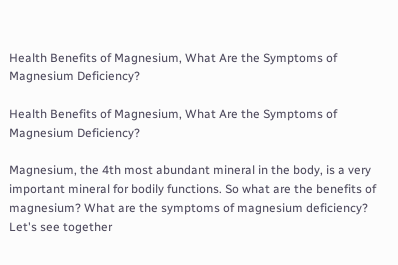Health Benefits of Magnesium, What Are the Symptoms of Magnesium Deficiency?

Health Benefits of Magnesium, What Are the Symptoms of Magnesium Deficiency?

Magnesium, the 4th most abundant mineral in the body, is a very important mineral for bodily functions. So what are the benefits of magnesium? What are the symptoms of magnesium deficiency? Let's see together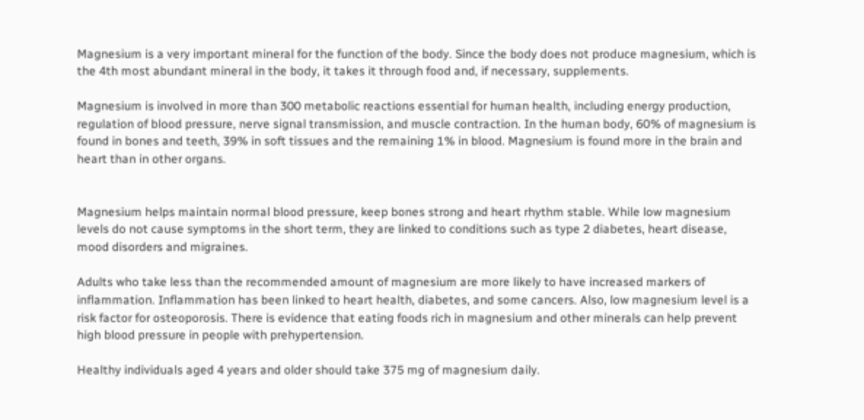Magnesium is a very important mineral for the function of the body. Since the body does not produce magnesium, which is the 4th most abundant mineral in the body, it takes it through food and, if necessary, supplements.

Magnesium is involved in more than 300 metabolic reactions essential for human health, including energy production, regulation of blood pressure, nerve signal transmission, and muscle contraction. In the human body, 60% of magnesium is found in bones and teeth, 39% in soft tissues and the remaining 1% in blood. Magnesium is found more in the brain and heart than in other organs.


Magnesium helps maintain normal blood pressure, keep bones strong and heart rhythm stable. While low magnesium levels do not cause symptoms in the short term, they are linked to conditions such as type 2 diabetes, heart disease, mood disorders and migraines.

Adults who take less than the recommended amount of magnesium are more likely to have increased markers of inflammation. Inflammation has been linked to heart health, diabetes, and some cancers. Also, low magnesium level is a risk factor for osteoporosis. There is evidence that eating foods rich in magnesium and other minerals can help prevent high blood pressure in people with prehypertension.

Healthy individuals aged 4 years and older should take 375 mg of magnesium daily.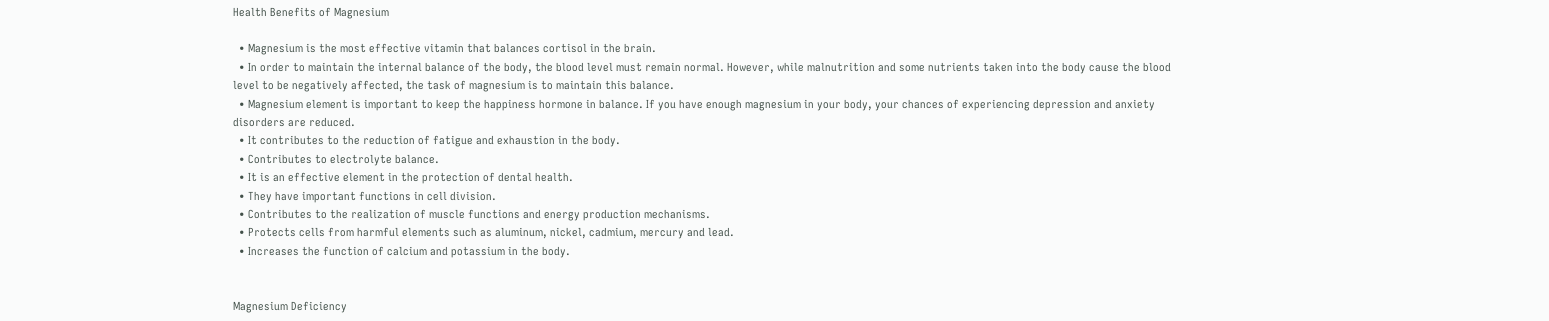Health Benefits of Magnesium

  • Magnesium is the most effective vitamin that balances cortisol in the brain.
  • In order to maintain the internal balance of the body, the blood level must remain normal. However, while malnutrition and some nutrients taken into the body cause the blood level to be negatively affected, the task of magnesium is to maintain this balance.
  • Magnesium element is important to keep the happiness hormone in balance. If you have enough magnesium in your body, your chances of experiencing depression and anxiety disorders are reduced.
  • It contributes to the reduction of fatigue and exhaustion in the body.
  • Contributes to electrolyte balance.
  • It is an effective element in the protection of dental health.
  • They have important functions in cell division.
  • Contributes to the realization of muscle functions and energy production mechanisms.
  • Protects cells from harmful elements such as aluminum, nickel, cadmium, mercury and lead.
  • Increases the function of calcium and potassium in the body.


Magnesium Deficiency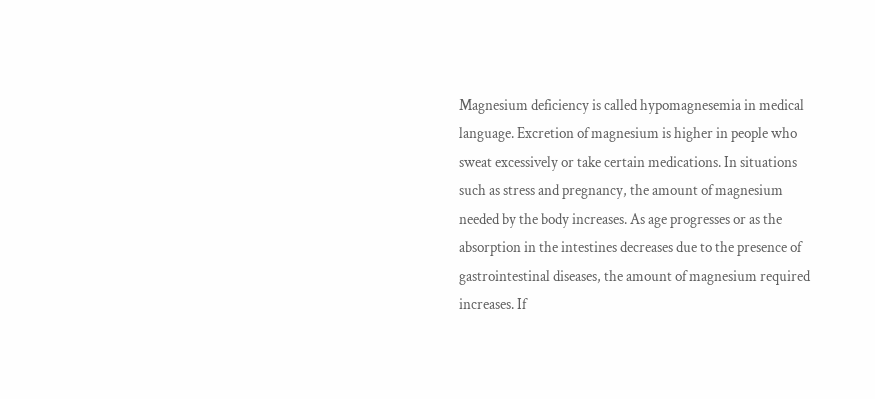Magnesium deficiency is called hypomagnesemia in medical language. Excretion of magnesium is higher in people who sweat excessively or take certain medications. In situations such as stress and pregnancy, the amount of magnesium needed by the body increases. As age progresses or as the absorption in the intestines decreases due to the presence of gastrointestinal diseases, the amount of magnesium required increases. If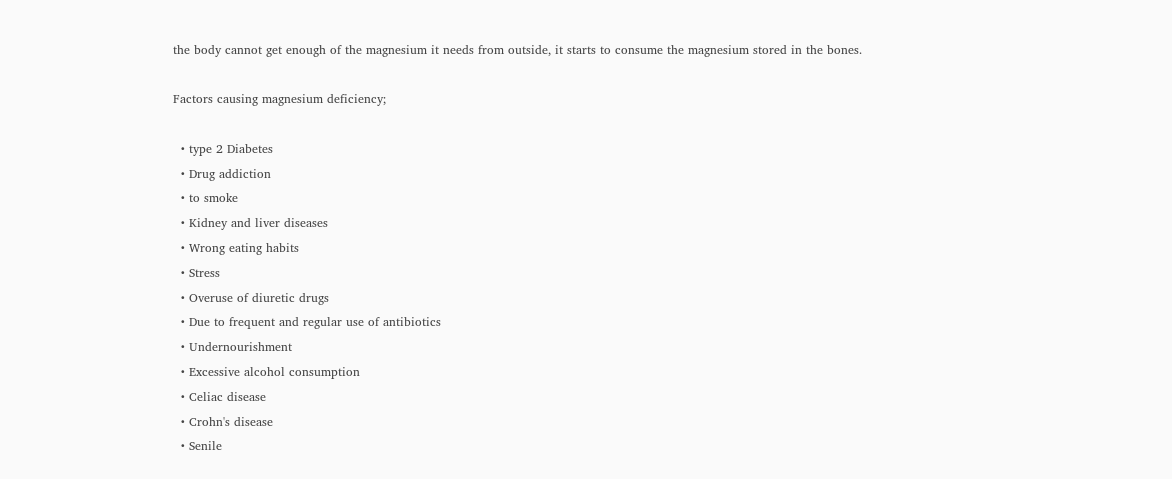the body cannot get enough of the magnesium it needs from outside, it starts to consume the magnesium stored in the bones.

Factors causing magnesium deficiency;

  • type 2 Diabetes
  • Drug addiction
  • to smoke
  • Kidney and liver diseases
  • Wrong eating habits
  • Stress
  • Overuse of diuretic drugs
  • Due to frequent and regular use of antibiotics
  • Undernourishment
  • Excessive alcohol consumption
  • Celiac disease
  • Crohn's disease
  • Senile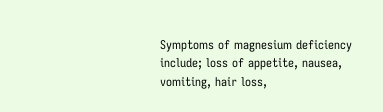Symptoms of magnesium deficiency include; loss of appetite, nausea, vomiting, hair loss,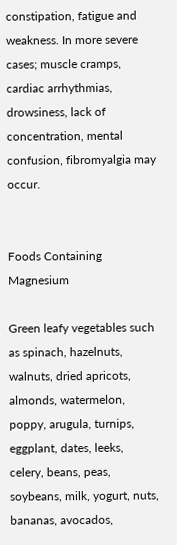constipation, fatigue and weakness. In more severe cases; muscle cramps, cardiac arrhythmias, drowsiness, lack of concentration, mental confusion, fibromyalgia may occur.


Foods Containing Magnesium

Green leafy vegetables such as spinach, hazelnuts, walnuts, dried apricots, almonds, watermelon, poppy, arugula, turnips, eggplant, dates, leeks, celery, beans, peas, soybeans, milk, yogurt, nuts, bananas, avocados,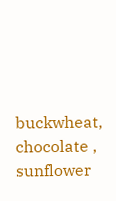buckwheat, chocolate , sunflower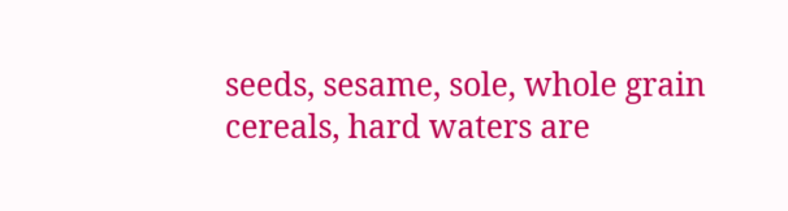seeds, sesame, sole, whole grain cereals, hard waters are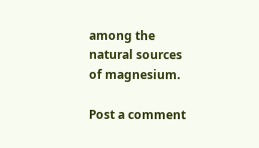among the natural sources of magnesium.

Post a comment